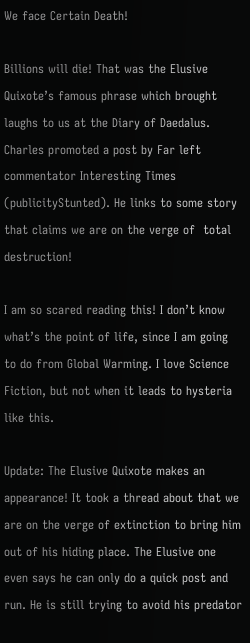We face Certain Death!

Billions will die! That was the Elusive Quixote’s famous phrase which brought laughs to us at the Diary of Daedalus. Charles promoted a post by Far left commentator Interesting Times (publicityStunted). He links to some story that claims we are on the verge of  total destruction!

I am so scared reading this! I don’t know what’s the point of life, since I am going to do from Global Warming. I love Science Fiction, but not when it leads to hysteria like this.

Update: The Elusive Quixote makes an appearance! It took a thread about that we are on the verge of extinction to bring him out of his hiding place. The Elusive one even says he can only do a quick post and run. He is still trying to avoid his predator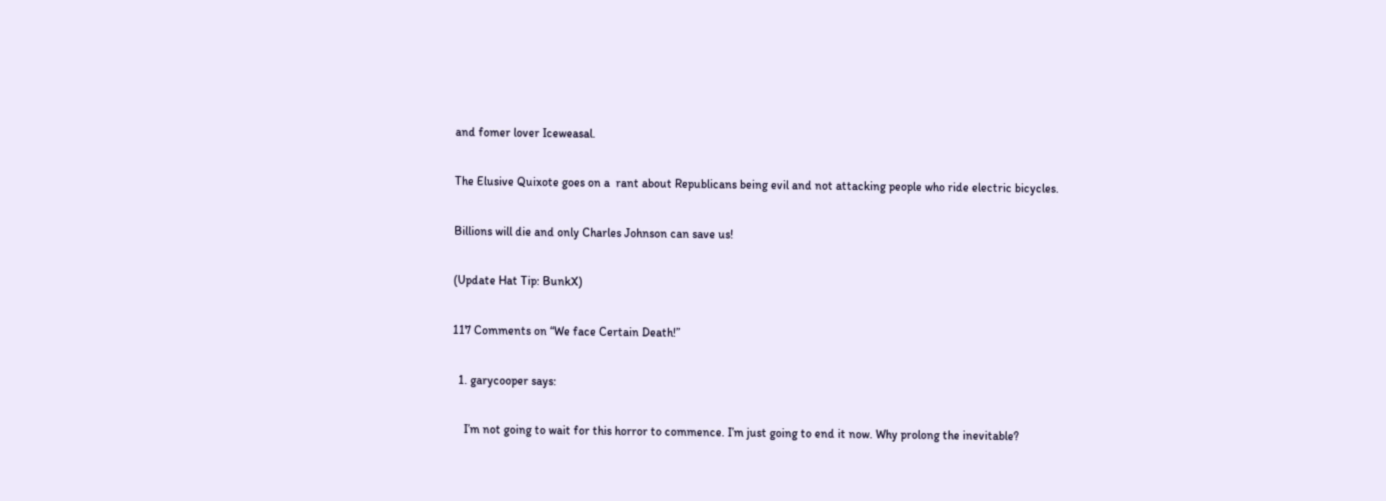and fomer lover Iceweasal.

The Elusive Quixote goes on a  rant about Republicans being evil and not attacking people who ride electric bicycles.

Billions will die and only Charles Johnson can save us!

(Update Hat Tip: BunkX)

117 Comments on “We face Certain Death!”

  1. garycooper says:

    I’m not going to wait for this horror to commence. I’m just going to end it now. Why prolong the inevitable?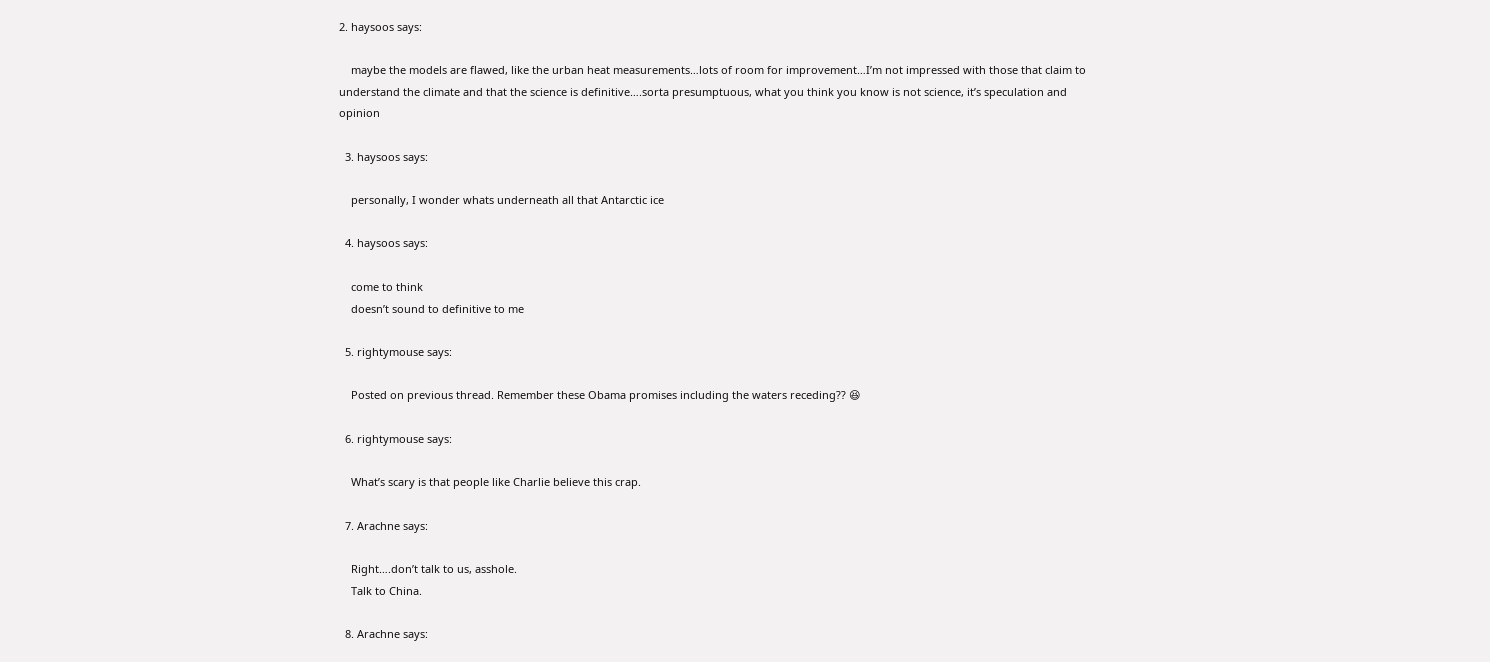2. haysoos says:

    maybe the models are flawed, like the urban heat measurements…lots of room for improvement…I’m not impressed with those that claim to understand the climate and that the science is definitive….sorta presumptuous, what you think you know is not science, it’s speculation and opinion

  3. haysoos says:

    personally, I wonder whats underneath all that Antarctic ice

  4. haysoos says:

    come to think
    doesn’t sound to definitive to me

  5. rightymouse says:

    Posted on previous thread. Remember these Obama promises including the waters receding?? 😆

  6. rightymouse says:

    What’s scary is that people like Charlie believe this crap.

  7. Arachne says:

    Right….don’t talk to us, asshole.
    Talk to China.

  8. Arachne says: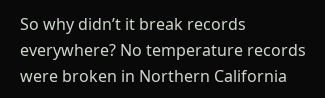So why didn’t it break records everywhere? No temperature records were broken in Northern California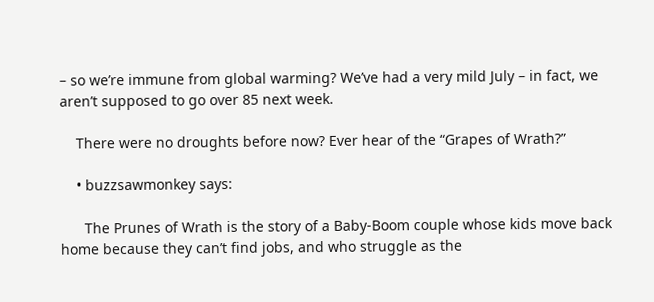– so we’re immune from global warming? We’ve had a very mild July – in fact, we aren’t supposed to go over 85 next week.

    There were no droughts before now? Ever hear of the “Grapes of Wrath?”

    • buzzsawmonkey says:

      The Prunes of Wrath is the story of a Baby-Boom couple whose kids move back home because they can’t find jobs, and who struggle as the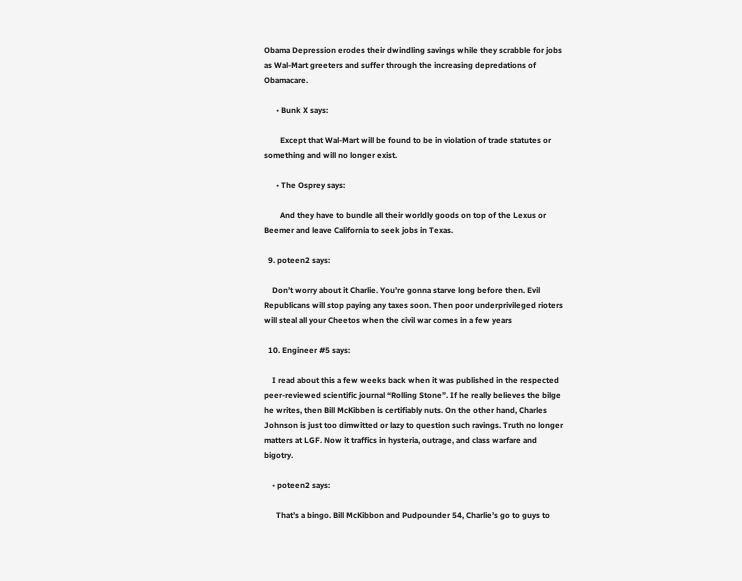Obama Depression erodes their dwindling savings while they scrabble for jobs as Wal-Mart greeters and suffer through the increasing depredations of Obamacare.

      • Bunk X says:

        Except that Wal-Mart will be found to be in violation of trade statutes or something and will no longer exist.

      • The Osprey says:

        And they have to bundle all their worldly goods on top of the Lexus or Beemer and leave California to seek jobs in Texas.

  9. poteen2 says:

    Don’t worry about it Charlie. You’re gonna starve long before then. Evil Republicans will stop paying any taxes soon. Then poor underprivileged rioters will steal all your Cheetos when the civil war comes in a few years

  10. Engineer #5 says:

    I read about this a few weeks back when it was published in the respected peer-reviewed scientific journal “Rolling Stone”. If he really believes the bilge he writes, then Bill McKibben is certifiably nuts. On the other hand, Charles Johnson is just too dimwitted or lazy to question such ravings. Truth no longer matters at LGF. Now it traffics in hysteria, outrage, and class warfare and bigotry.

    • poteen2 says:

      That’s a bingo. Bill McKibbon and Pudpounder 54, Charlie’s go to guys to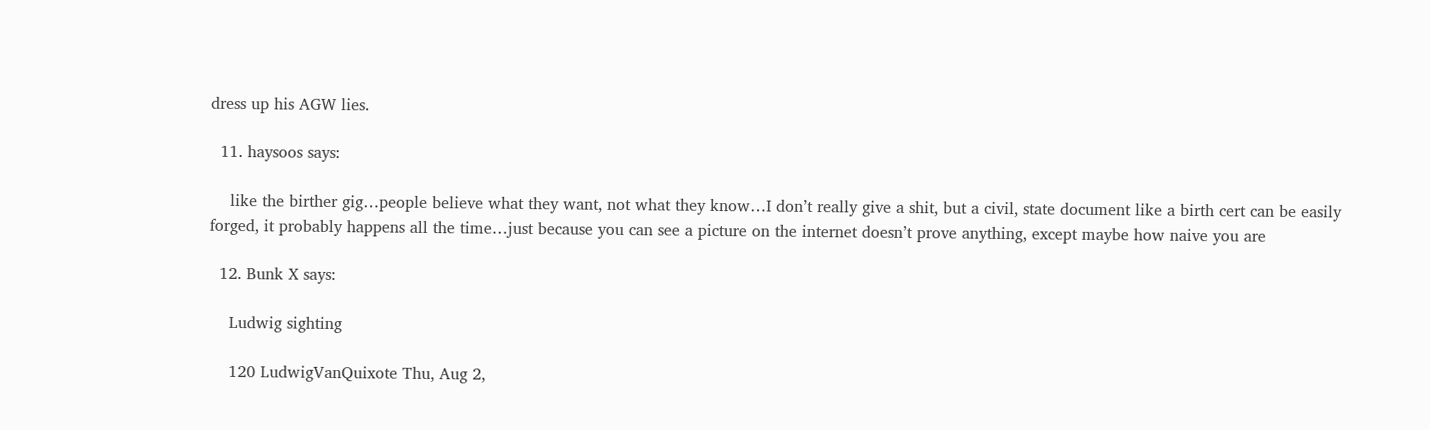dress up his AGW lies.

  11. haysoos says:

    like the birther gig…people believe what they want, not what they know…I don’t really give a shit, but a civil, state document like a birth cert can be easily forged, it probably happens all the time…just because you can see a picture on the internet doesn’t prove anything, except maybe how naive you are

  12. Bunk X says:

    Ludwig sighting

    120 LudwigVanQuixote Thu, Aug 2,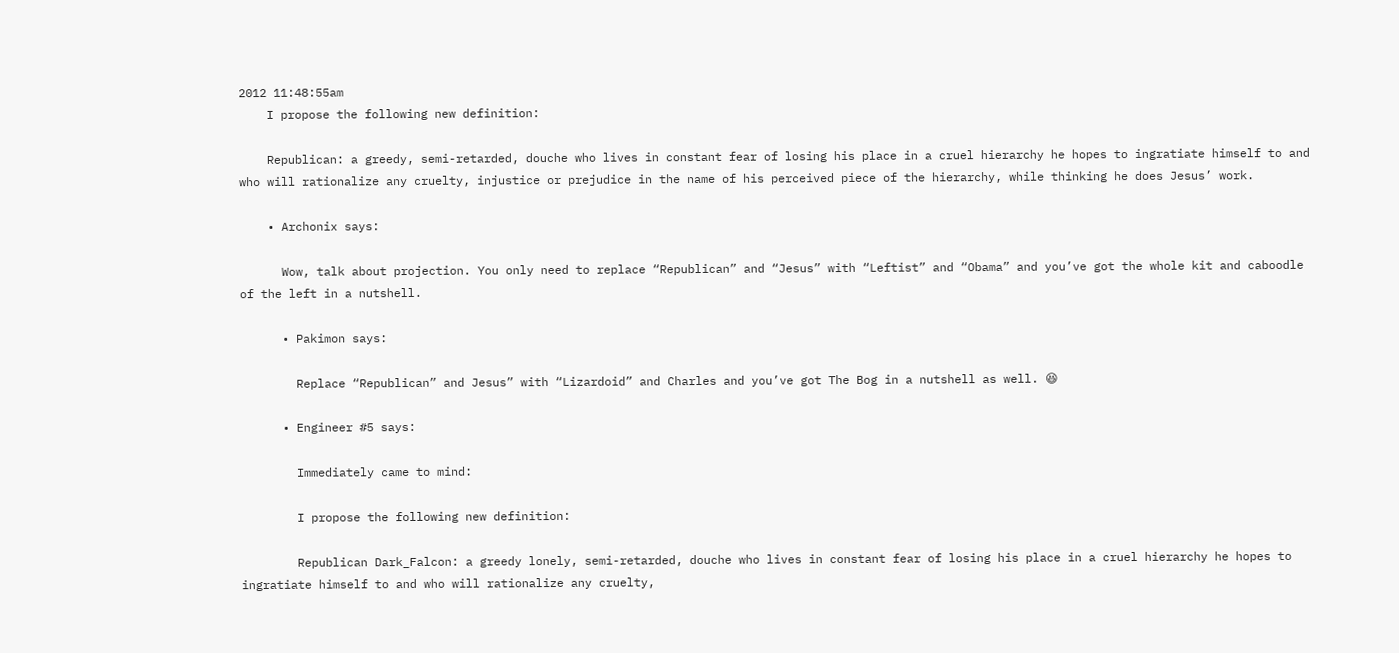2012 11:48:55am
    I propose the following new definition:

    Republican: a greedy, semi-retarded, douche who lives in constant fear of losing his place in a cruel hierarchy he hopes to ingratiate himself to and who will rationalize any cruelty, injustice or prejudice in the name of his perceived piece of the hierarchy, while thinking he does Jesus’ work.

    • Archonix says:

      Wow, talk about projection. You only need to replace “Republican” and “Jesus” with “Leftist” and “Obama” and you’ve got the whole kit and caboodle of the left in a nutshell.

      • Pakimon says:

        Replace “Republican” and Jesus” with “Lizardoid” and Charles and you’ve got The Bog in a nutshell as well. 😆

      • Engineer #5 says:

        Immediately came to mind:

        I propose the following new definition:

        Republican Dark_Falcon: a greedy lonely, semi-retarded, douche who lives in constant fear of losing his place in a cruel hierarchy he hopes to ingratiate himself to and who will rationalize any cruelty,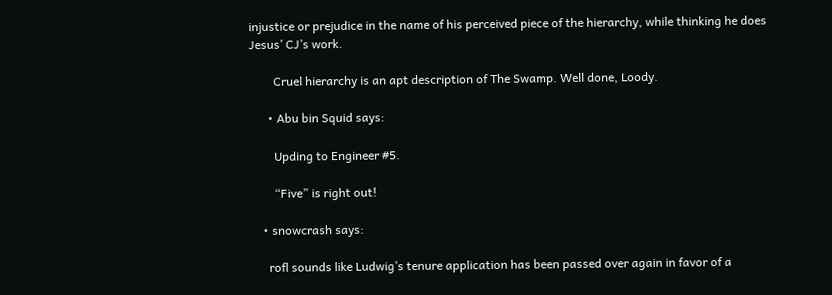injustice or prejudice in the name of his perceived piece of the hierarchy, while thinking he does Jesus’ CJ’s work.

        Cruel hierarchy is an apt description of The Swamp. Well done, Loody.

      • Abu bin Squid says:

        Upding to Engineer #5.

        “Five” is right out!

    • snowcrash says:

      rofl sounds like Ludwig’s tenure application has been passed over again in favor of a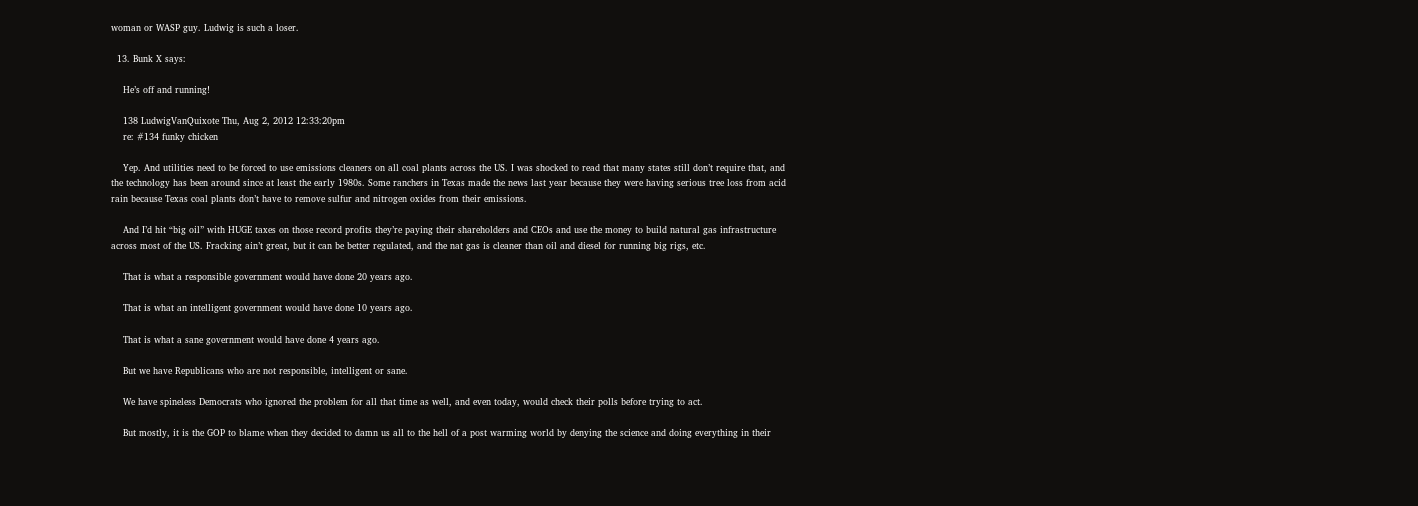woman or WASP guy. Ludwig is such a loser.

  13. Bunk X says:

    He’s off and running!

    138 LudwigVanQuixote Thu, Aug 2, 2012 12:33:20pm
    re: #134 funky chicken

    Yep. And utilities need to be forced to use emissions cleaners on all coal plants across the US. I was shocked to read that many states still don’t require that, and the technology has been around since at least the early 1980s. Some ranchers in Texas made the news last year because they were having serious tree loss from acid rain because Texas coal plants don’t have to remove sulfur and nitrogen oxides from their emissions.

    And I’d hit “big oil” with HUGE taxes on those record profits they’re paying their shareholders and CEOs and use the money to build natural gas infrastructure across most of the US. Fracking ain’t great, but it can be better regulated, and the nat gas is cleaner than oil and diesel for running big rigs, etc.

    That is what a responsible government would have done 20 years ago.

    That is what an intelligent government would have done 10 years ago.

    That is what a sane government would have done 4 years ago.

    But we have Republicans who are not responsible, intelligent or sane.

    We have spineless Democrats who ignored the problem for all that time as well, and even today, would check their polls before trying to act.

    But mostly, it is the GOP to blame when they decided to damn us all to the hell of a post warming world by denying the science and doing everything in their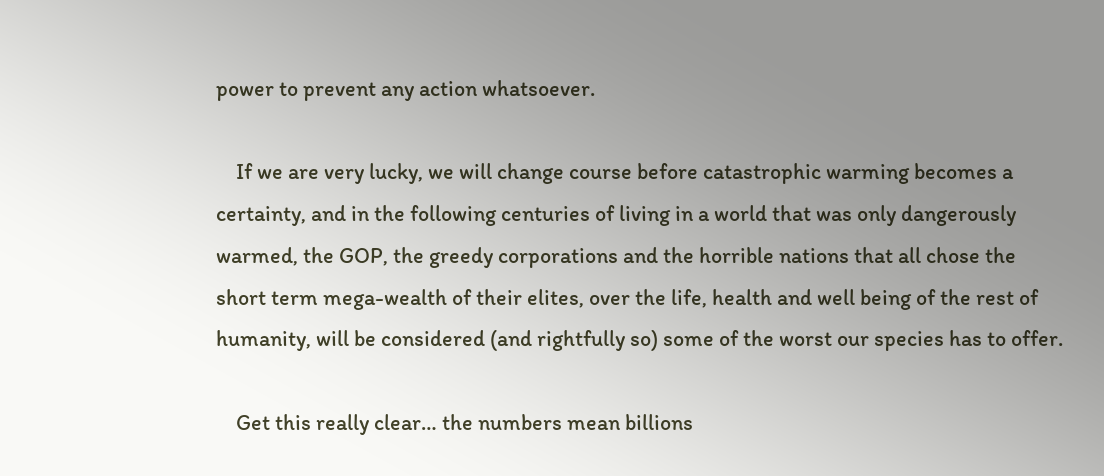power to prevent any action whatsoever.

    If we are very lucky, we will change course before catastrophic warming becomes a certainty, and in the following centuries of living in a world that was only dangerously warmed, the GOP, the greedy corporations and the horrible nations that all chose the short term mega-wealth of their elites, over the life, health and well being of the rest of humanity, will be considered (and rightfully so) some of the worst our species has to offer.

    Get this really clear… the numbers mean billions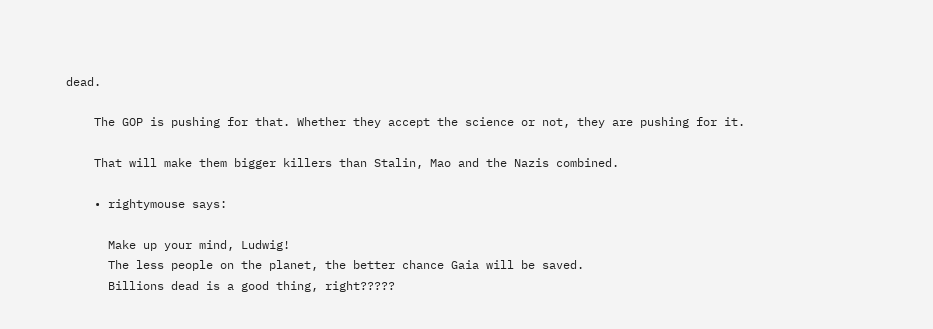dead.

    The GOP is pushing for that. Whether they accept the science or not, they are pushing for it.

    That will make them bigger killers than Stalin, Mao and the Nazis combined.

    • rightymouse says:

      Make up your mind, Ludwig!
      The less people on the planet, the better chance Gaia will be saved.
      Billions dead is a good thing, right?????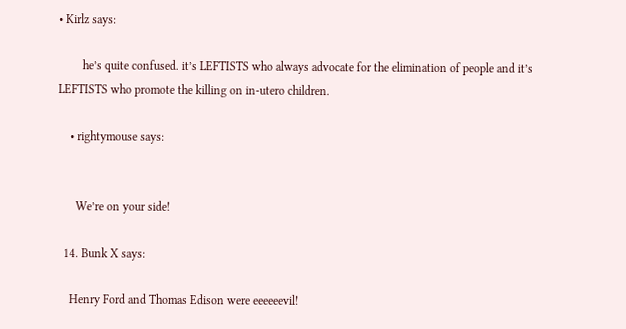• Kirlz says:

        he’s quite confused. it’s LEFTISTS who always advocate for the elimination of people and it’s LEFTISTS who promote the killing on in-utero children.

    • rightymouse says:


      We’re on your side!

  14. Bunk X says:

    Henry Ford and Thomas Edison were eeeeeevil!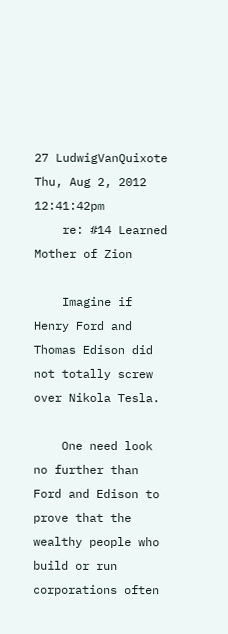27 LudwigVanQuixote Thu, Aug 2, 2012 12:41:42pm
    re: #14 Learned Mother of Zion

    Imagine if Henry Ford and Thomas Edison did not totally screw over Nikola Tesla.

    One need look no further than Ford and Edison to prove that the wealthy people who build or run corporations often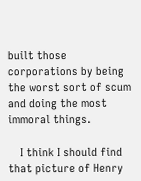built those corporations by being the worst sort of scum and doing the most immoral things.

    I think I should find that picture of Henry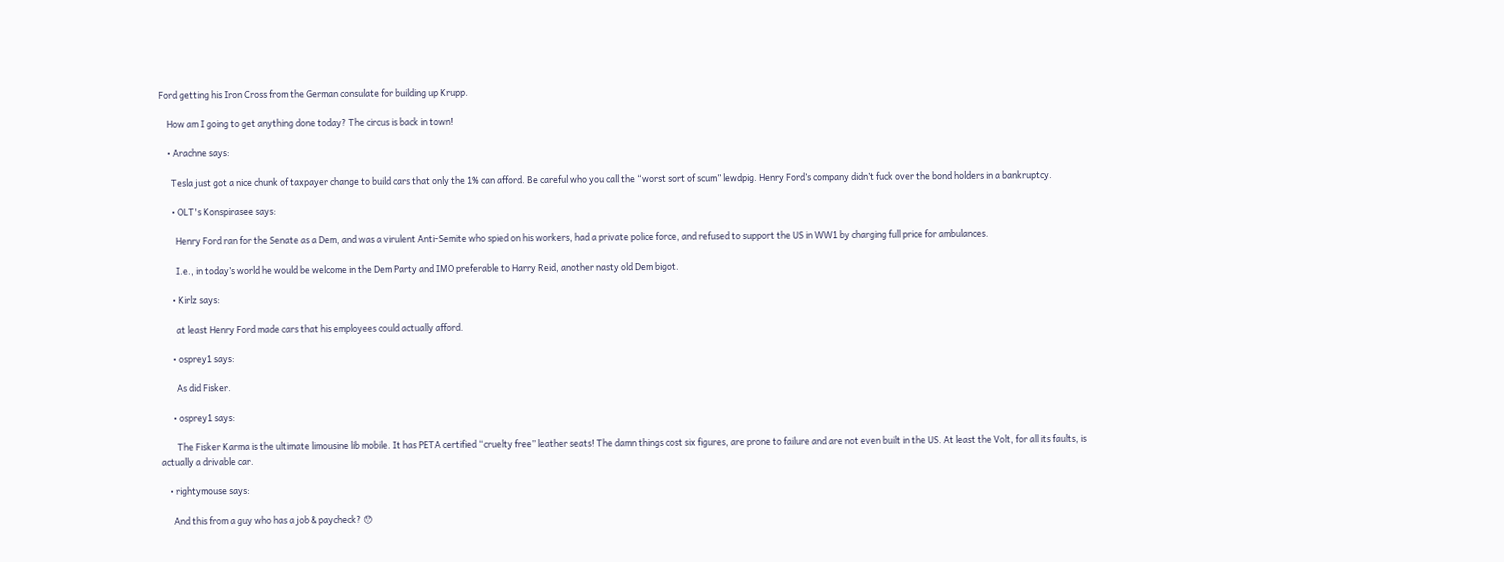Ford getting his Iron Cross from the German consulate for building up Krupp.

    How am I going to get anything done today? The circus is back in town!

    • Arachne says:

      Tesla just got a nice chunk of taxpayer change to build cars that only the 1% can afford. Be careful who you call the “worst sort of scum” lewdpig. Henry Ford’s company didn’t fuck over the bond holders in a bankruptcy.

      • OLT's Konspirasee says:

        Henry Ford ran for the Senate as a Dem, and was a virulent Anti-Semite who spied on his workers, had a private police force, and refused to support the US in WW1 by charging full price for ambulances.

        I.e., in today’s world he would be welcome in the Dem Party and IMO preferable to Harry Reid, another nasty old Dem bigot.

      • Kirlz says:

        at least Henry Ford made cars that his employees could actually afford.

      • osprey1 says:

        As did Fisker.

      • osprey1 says:

        The Fisker Karma is the ultimate limousine lib mobile. It has PETA certified “cruelty free” leather seats! The damn things cost six figures, are prone to failure and are not even built in the US. At least the Volt, for all its faults, is actually a drivable car.

    • rightymouse says:

      And this from a guy who has a job & paycheck? 😯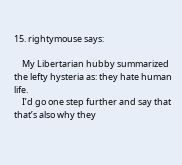15. rightymouse says:

    My Libertarian hubby summarized the lefty hysteria as: they hate human life.
    I’d go one step further and say that that’s also why they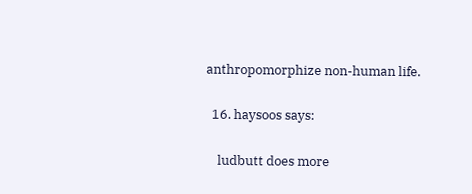anthropomorphize non-human life.

  16. haysoos says:

    ludbutt does more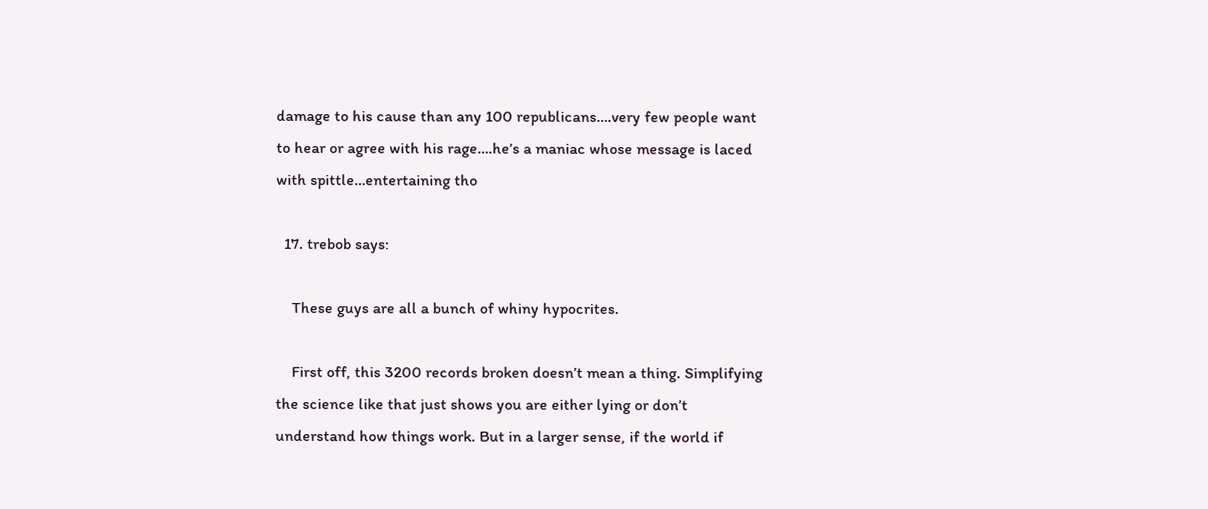damage to his cause than any 100 republicans….very few people want to hear or agree with his rage….he’s a maniac whose message is laced with spittle…entertaining tho

  17. trebob says:

    These guys are all a bunch of whiny hypocrites.

    First off, this 3200 records broken doesn’t mean a thing. Simplifying the science like that just shows you are either lying or don’t understand how things work. But in a larger sense, if the world if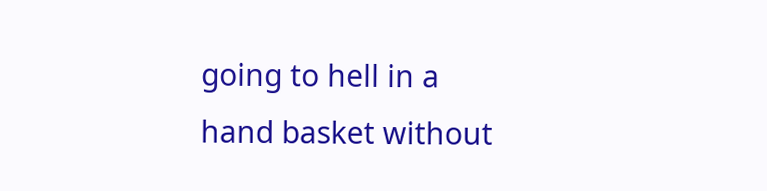going to hell in a hand basket without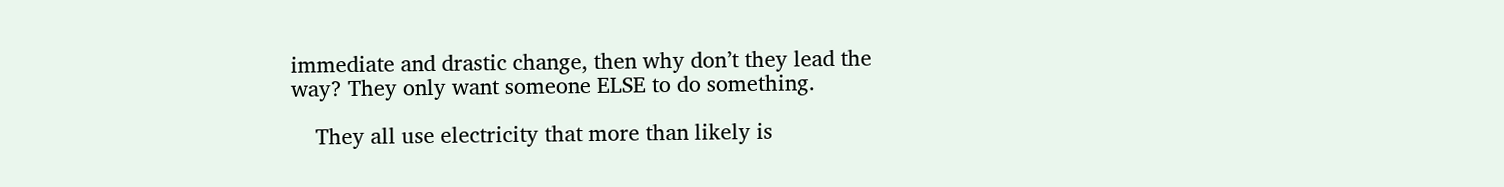immediate and drastic change, then why don’t they lead the way? They only want someone ELSE to do something.

    They all use electricity that more than likely is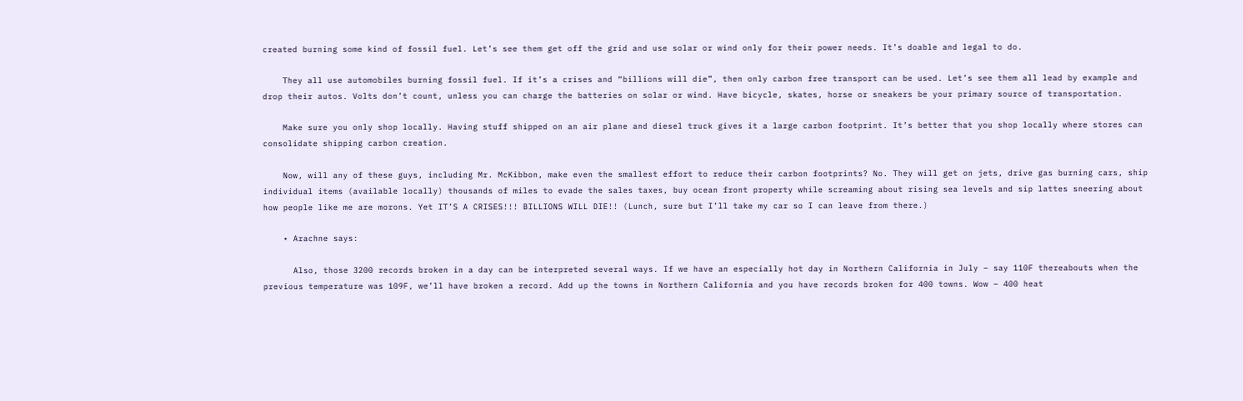created burning some kind of fossil fuel. Let’s see them get off the grid and use solar or wind only for their power needs. It’s doable and legal to do.

    They all use automobiles burning fossil fuel. If it’s a crises and “billions will die”, then only carbon free transport can be used. Let’s see them all lead by example and drop their autos. Volts don’t count, unless you can charge the batteries on solar or wind. Have bicycle, skates, horse or sneakers be your primary source of transportation.

    Make sure you only shop locally. Having stuff shipped on an air plane and diesel truck gives it a large carbon footprint. It’s better that you shop locally where stores can consolidate shipping carbon creation.

    Now, will any of these guys, including Mr. McKibbon, make even the smallest effort to reduce their carbon footprints? No. They will get on jets, drive gas burning cars, ship individual items (available locally) thousands of miles to evade the sales taxes, buy ocean front property while screaming about rising sea levels and sip lattes sneering about how people like me are morons. Yet IT’S A CRISES!!! BILLIONS WILL DIE!! (Lunch, sure but I’ll take my car so I can leave from there.)

    • Arachne says:

      Also, those 3200 records broken in a day can be interpreted several ways. If we have an especially hot day in Northern California in July – say 110F thereabouts when the previous temperature was 109F, we’ll have broken a record. Add up the towns in Northern California and you have records broken for 400 towns. Wow – 400 heat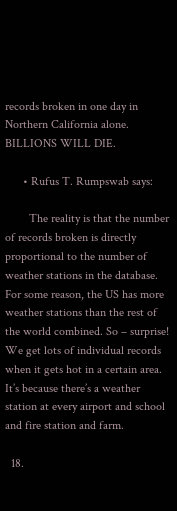records broken in one day in Northern California alone. BILLIONS WILL DIE.

      • Rufus T. Rumpswab says:

        The reality is that the number of records broken is directly proportional to the number of weather stations in the database. For some reason, the US has more weather stations than the rest of the world combined. So – surprise! We get lots of individual records when it gets hot in a certain area. It’s because there’s a weather station at every airport and school and fire station and farm.

  18.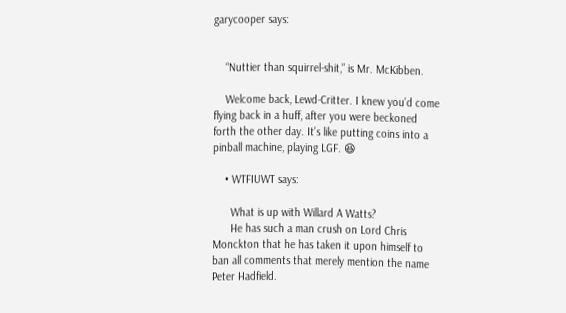garycooper says:


    “Nuttier than squirrel-shit,” is Mr. McKibben.

    Welcome back, Lewd-Critter. I knew you’d come flying back in a huff, after you were beckoned forth the other day. It’s like putting coins into a pinball machine, playing LGF. 😆

    • WTFIUWT says:

      What is up with Willard A Watts?
      He has such a man crush on Lord Chris Monckton that he has taken it upon himself to ban all comments that merely mention the name Peter Hadfield.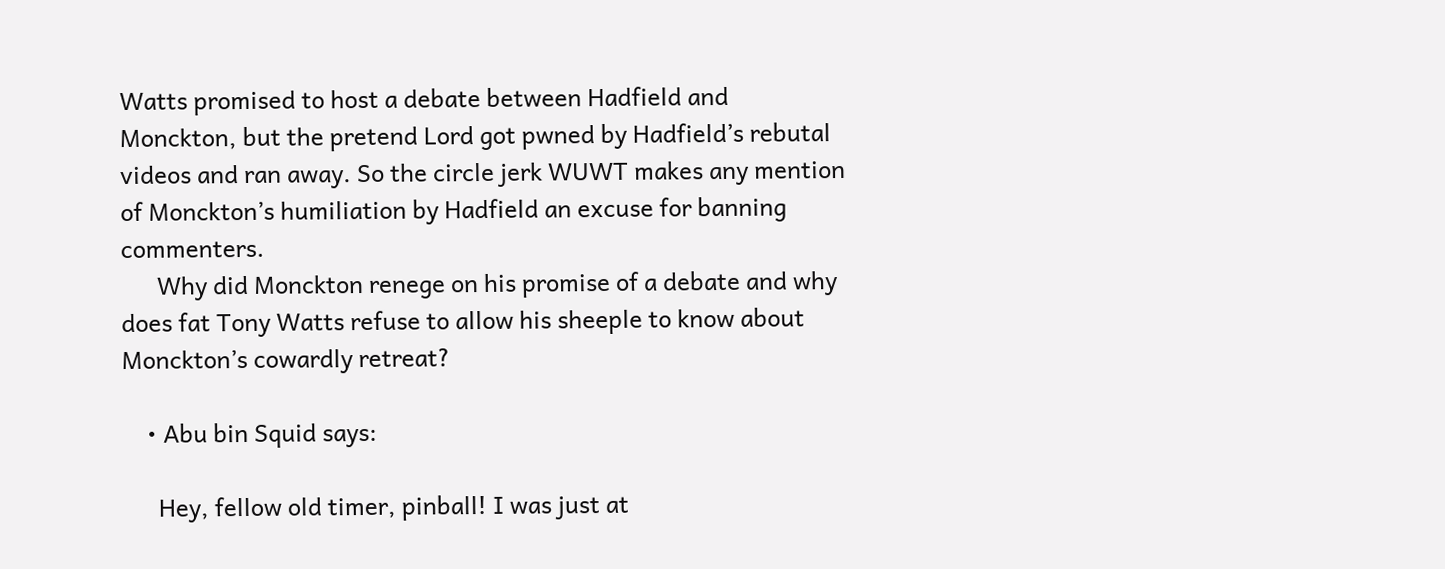Watts promised to host a debate between Hadfield and Monckton, but the pretend Lord got pwned by Hadfield’s rebutal videos and ran away. So the circle jerk WUWT makes any mention of Monckton’s humiliation by Hadfield an excuse for banning commenters.
      Why did Monckton renege on his promise of a debate and why does fat Tony Watts refuse to allow his sheeple to know about Monckton’s cowardly retreat?

    • Abu bin Squid says:

      Hey, fellow old timer, pinball! I was just at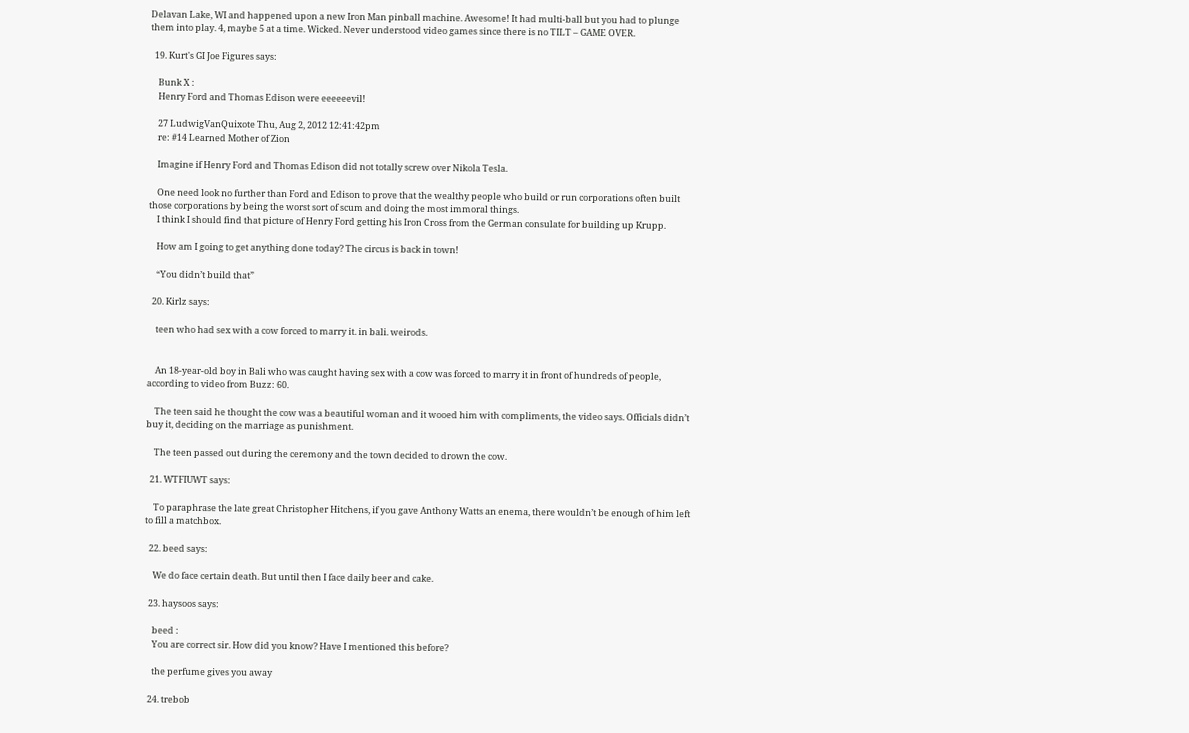Delavan Lake, WI and happened upon a new Iron Man pinball machine. Awesome! It had multi-ball but you had to plunge them into play. 4, maybe 5 at a time. Wicked. Never understood video games since there is no TILT – GAME OVER.

  19. Kurt's GI Joe Figures says:

    Bunk X :
    Henry Ford and Thomas Edison were eeeeeevil!

    27 LudwigVanQuixote Thu, Aug 2, 2012 12:41:42pm
    re: #14 Learned Mother of Zion

    Imagine if Henry Ford and Thomas Edison did not totally screw over Nikola Tesla.

    One need look no further than Ford and Edison to prove that the wealthy people who build or run corporations often built those corporations by being the worst sort of scum and doing the most immoral things.
    I think I should find that picture of Henry Ford getting his Iron Cross from the German consulate for building up Krupp.

    How am I going to get anything done today? The circus is back in town!

    “You didn’t build that”

  20. Kirlz says:

    teen who had sex with a cow forced to marry it. in bali. weirods.


    An 18-year-old boy in Bali who was caught having sex with a cow was forced to marry it in front of hundreds of people, according to video from Buzz: 60.

    The teen said he thought the cow was a beautiful woman and it wooed him with compliments, the video says. Officials didn’t buy it, deciding on the marriage as punishment.

    The teen passed out during the ceremony and the town decided to drown the cow.

  21. WTFIUWT says:

    To paraphrase the late great Christopher Hitchens, if you gave Anthony Watts an enema, there wouldn’t be enough of him left to fill a matchbox.

  22. beed says:

    We do face certain death. But until then I face daily beer and cake.

  23. haysoos says:

    beed :
    You are correct sir. How did you know? Have I mentioned this before?

    the perfume gives you away

  24. trebob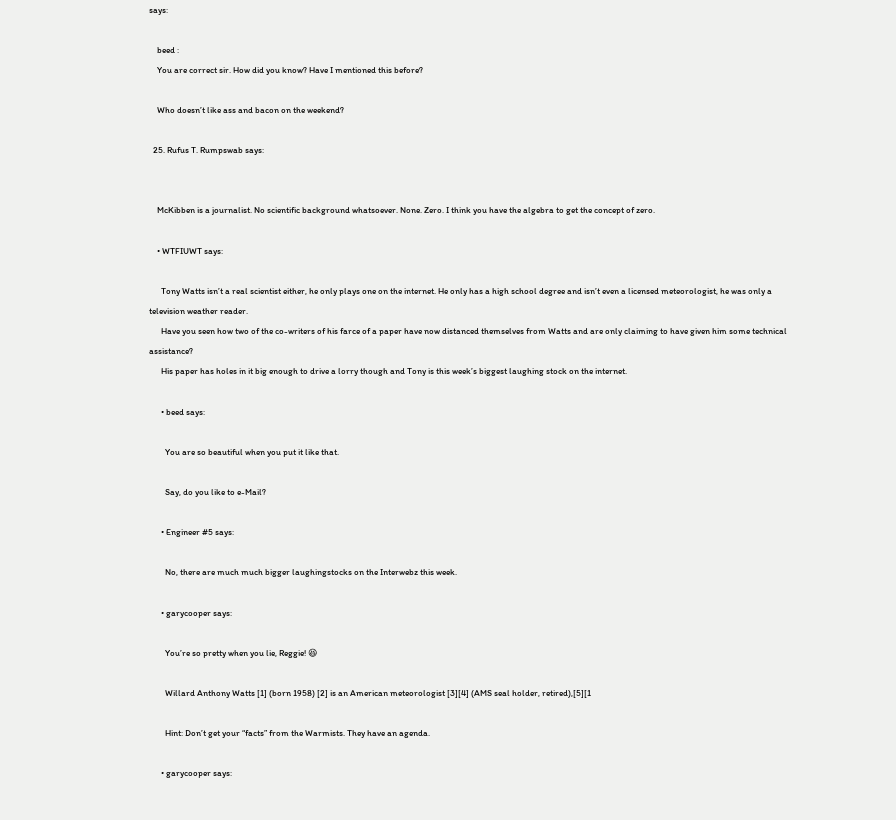says:

    beed :
    You are correct sir. How did you know? Have I mentioned this before?

    Who doesn’t like ass and bacon on the weekend?

  25. Rufus T. Rumpswab says:


    McKibben is a journalist. No scientific background whatsoever. None. Zero. I think you have the algebra to get the concept of zero.

    • WTFIUWT says:

      Tony Watts isn’t a real scientist either, he only plays one on the internet. He only has a high school degree and isn’t even a licensed meteorologist, he was only a television weather reader.
      Have you seen how two of the co-writers of his farce of a paper have now distanced themselves from Watts and are only claiming to have given him some technical assistance?
      His paper has holes in it big enough to drive a lorry though and Tony is this week’s biggest laughing stock on the internet.

      • beed says:

        You are so beautiful when you put it like that.

        Say, do you like to e-Mail?

      • Engineer #5 says:

        No, there are much much bigger laughingstocks on the Interwebz this week.

      • garycooper says:

        You’re so pretty when you lie, Reggie! 😆

        Willard Anthony Watts [1] (born 1958) [2] is an American meteorologist [3][4] (AMS seal holder, retired),[5][1

        Hint: Don’t get your “facts” from the Warmists. They have an agenda.

      • garycooper says: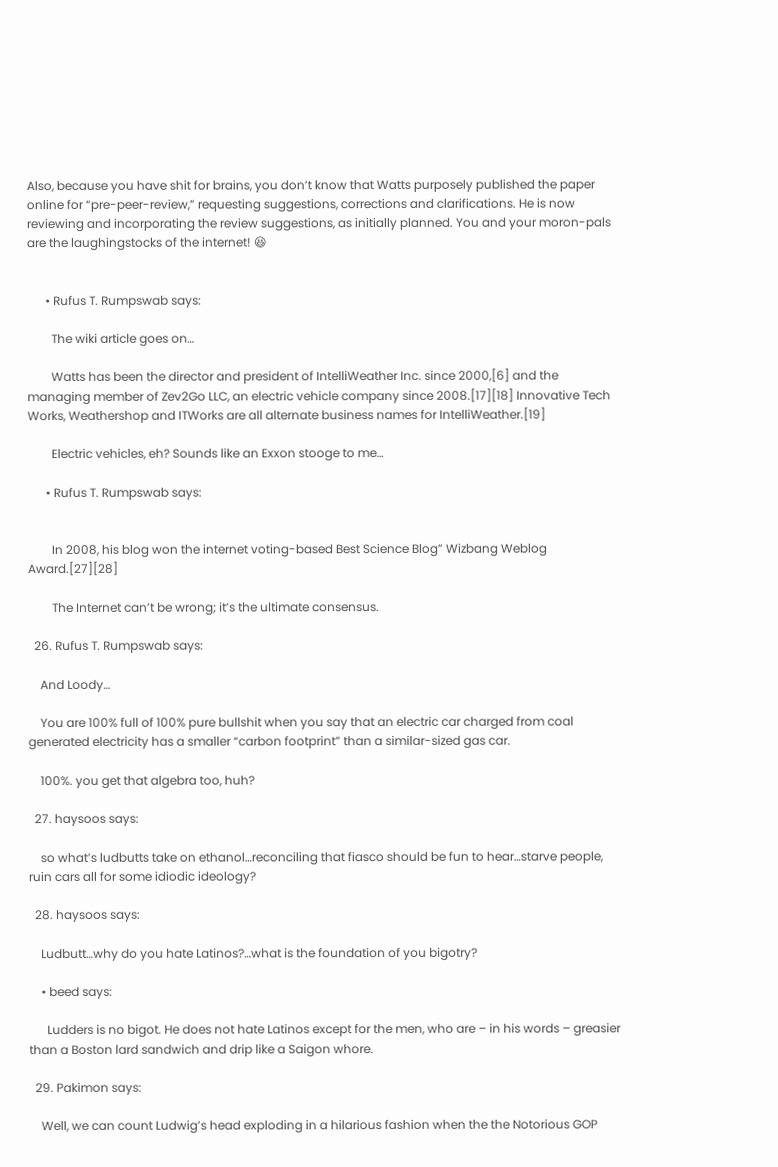Also, because you have shit for brains, you don’t know that Watts purposely published the paper online for “pre-peer-review,” requesting suggestions, corrections and clarifications. He is now reviewing and incorporating the review suggestions, as initially planned. You and your moron-pals are the laughingstocks of the internet! 😆


      • Rufus T. Rumpswab says:

        The wiki article goes on…

        Watts has been the director and president of IntelliWeather Inc. since 2000,[6] and the managing member of Zev2Go LLC, an electric vehicle company since 2008.[17][18] Innovative Tech Works, Weathershop and ITWorks are all alternate business names for IntelliWeather.[19]

        Electric vehicles, eh? Sounds like an Exxon stooge to me…

      • Rufus T. Rumpswab says:


        In 2008, his blog won the internet voting-based Best Science Blog” Wizbang Weblog Award.[27][28]

        The Internet can’t be wrong; it’s the ultimate consensus.

  26. Rufus T. Rumpswab says:

    And Loody…

    You are 100% full of 100% pure bullshit when you say that an electric car charged from coal generated electricity has a smaller “carbon footprint” than a similar-sized gas car.

    100%. you get that algebra too, huh?

  27. haysoos says:

    so what’s ludbutts take on ethanol…reconciling that fiasco should be fun to hear…starve people, ruin cars all for some idiodic ideology?

  28. haysoos says:

    Ludbutt…why do you hate Latinos?…what is the foundation of you bigotry?

    • beed says:

      Ludders is no bigot. He does not hate Latinos except for the men, who are – in his words – greasier than a Boston lard sandwich and drip like a Saigon whore.

  29. Pakimon says:

    Well, we can count Ludwig’s head exploding in a hilarious fashion when the the Notorious GOP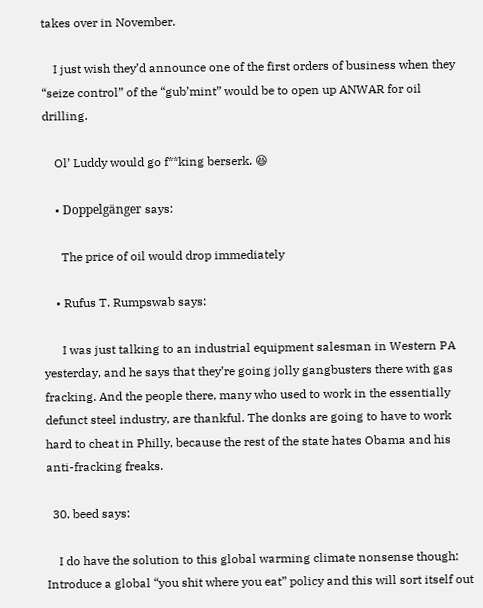takes over in November.

    I just wish they’d announce one of the first orders of business when they “seize control” of the “gub’mint” would be to open up ANWAR for oil drilling.

    Ol’ Luddy would go f**king berserk. 😆

    • Doppelgänger says:

      The price of oil would drop immediately

    • Rufus T. Rumpswab says:

      I was just talking to an industrial equipment salesman in Western PA yesterday, and he says that they’re going jolly gangbusters there with gas fracking. And the people there, many who used to work in the essentially defunct steel industry, are thankful. The donks are going to have to work hard to cheat in Philly, because the rest of the state hates Obama and his anti-fracking freaks.

  30. beed says:

    I do have the solution to this global warming climate nonsense though: Introduce a global “you shit where you eat” policy and this will sort itself out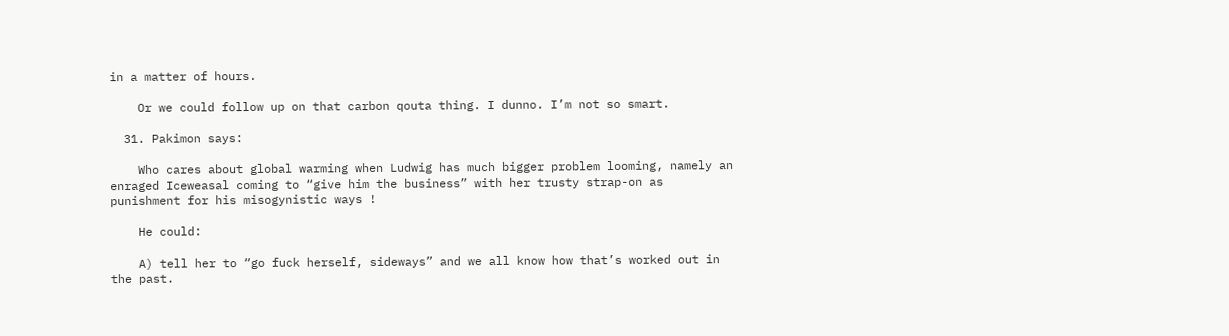in a matter of hours.

    Or we could follow up on that carbon qouta thing. I dunno. I’m not so smart.

  31. Pakimon says:

    Who cares about global warming when Ludwig has much bigger problem looming, namely an enraged Iceweasal coming to “give him the business” with her trusty strap-on as punishment for his misogynistic ways !

    He could:

    A) tell her to “go fuck herself, sideways” and we all know how that’s worked out in the past.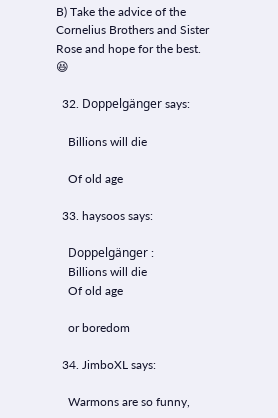B) Take the advice of the Cornelius Brothers and Sister Rose and hope for the best. 😆

  32. Doppelgänger says:

    Billions will die

    Of old age

  33. haysoos says:

    Doppelgänger :
    Billions will die
    Of old age

    or boredom

  34. JimboXL says:

    Warmons are so funny,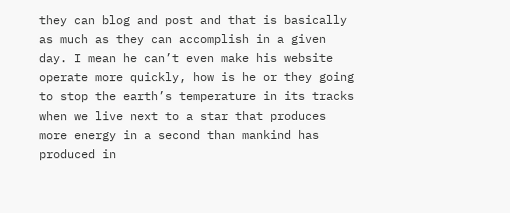they can blog and post and that is basically as much as they can accomplish in a given day. I mean he can’t even make his website operate more quickly, how is he or they going to stop the earth’s temperature in its tracks when we live next to a star that produces more energy in a second than mankind has produced in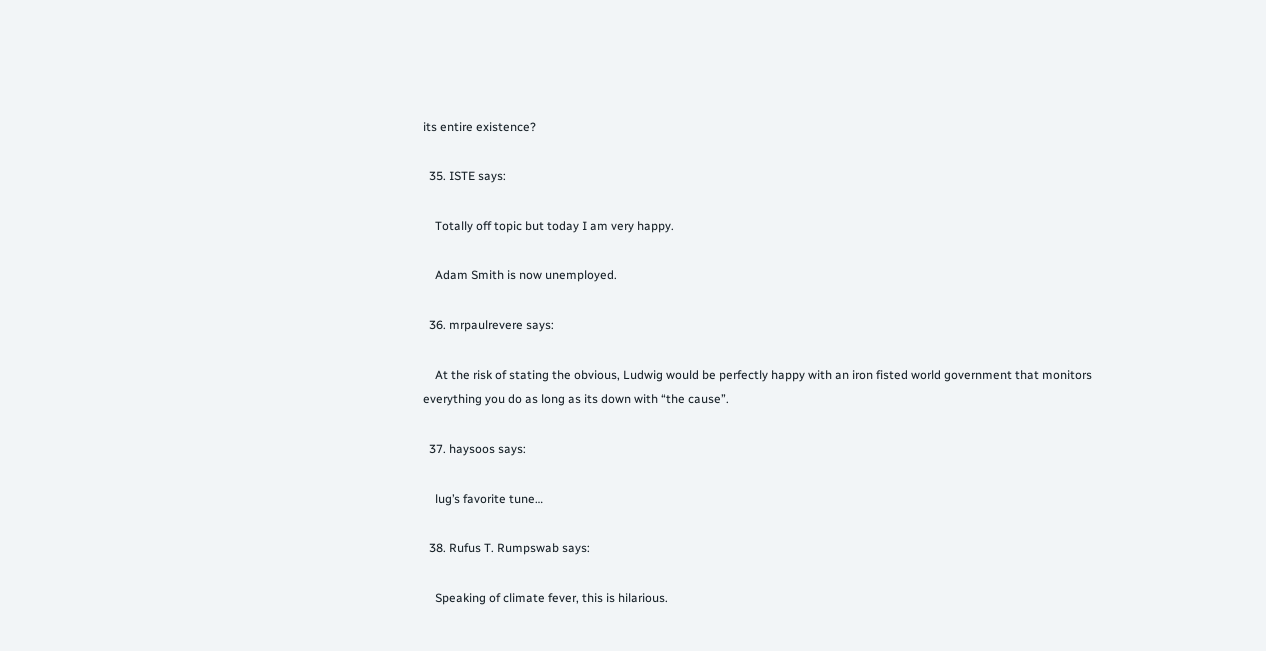its entire existence?

  35. ISTE says:

    Totally off topic but today I am very happy.

    Adam Smith is now unemployed.

  36. mrpaulrevere says:

    At the risk of stating the obvious, Ludwig would be perfectly happy with an iron fisted world government that monitors everything you do as long as its down with “the cause”.

  37. haysoos says:

    lug’s favorite tune…

  38. Rufus T. Rumpswab says:

    Speaking of climate fever, this is hilarious.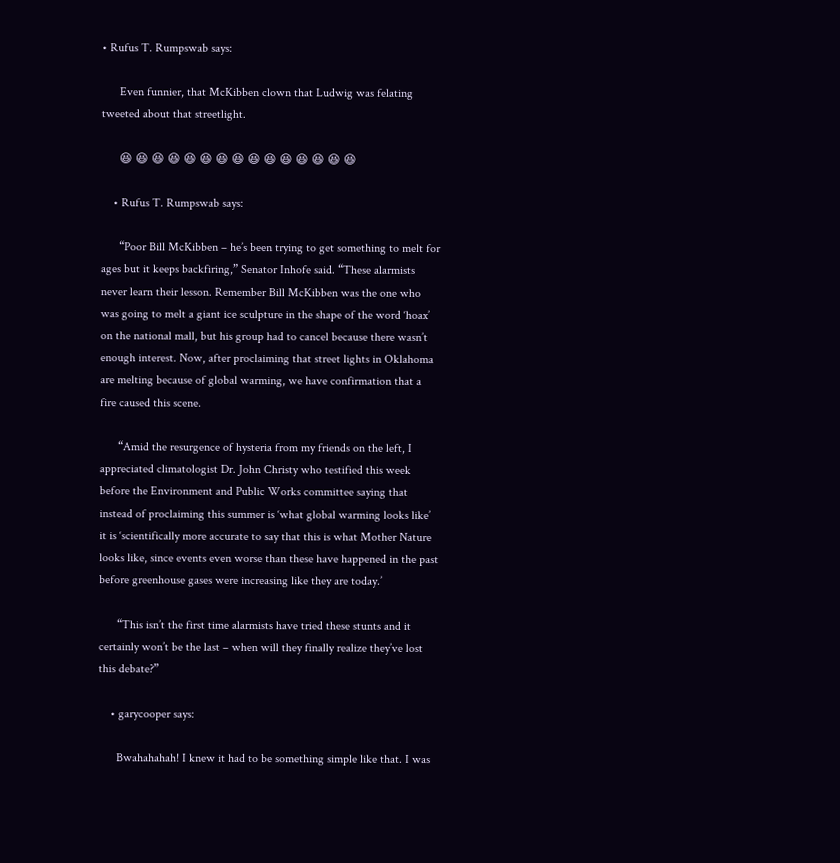• Rufus T. Rumpswab says:

      Even funnier, that McKibben clown that Ludwig was felating tweeted about that streetlight.

      😆 😆 😆 😆 😆 😆 😆 😆 😆 😆 😆 😆 😆 😆 😆

    • Rufus T. Rumpswab says:

      “Poor Bill McKibben – he’s been trying to get something to melt for ages but it keeps backfiring,” Senator Inhofe said. “These alarmists never learn their lesson. Remember Bill McKibben was the one who was going to melt a giant ice sculpture in the shape of the word ‘hoax’ on the national mall, but his group had to cancel because there wasn’t enough interest. Now, after proclaiming that street lights in Oklahoma are melting because of global warming, we have confirmation that a fire caused this scene.

      “Amid the resurgence of hysteria from my friends on the left, I appreciated climatologist Dr. John Christy who testified this week before the Environment and Public Works committee saying that instead of proclaiming this summer is ‘what global warming looks like’ it is ‘scientifically more accurate to say that this is what Mother Nature looks like, since events even worse than these have happened in the past before greenhouse gases were increasing like they are today.’

      “This isn’t the first time alarmists have tried these stunts and it certainly won’t be the last – when will they finally realize they’ve lost this debate?”

    • garycooper says:

      Bwahahahah! I knew it had to be something simple like that. I was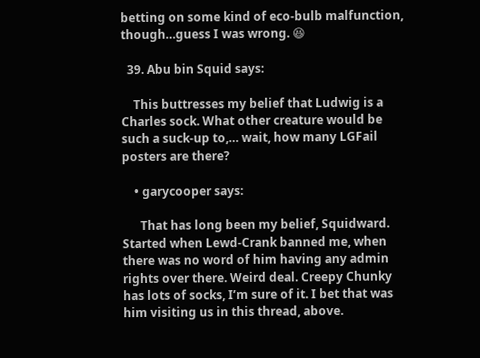betting on some kind of eco-bulb malfunction, though…guess I was wrong. 😆

  39. Abu bin Squid says:

    This buttresses my belief that Ludwig is a Charles sock. What other creature would be such a suck-up to,… wait, how many LGFail posters are there?

    • garycooper says:

      That has long been my belief, Squidward. Started when Lewd-Crank banned me, when there was no word of him having any admin rights over there. Weird deal. Creepy Chunky has lots of socks, I’m sure of it. I bet that was him visiting us in this thread, above.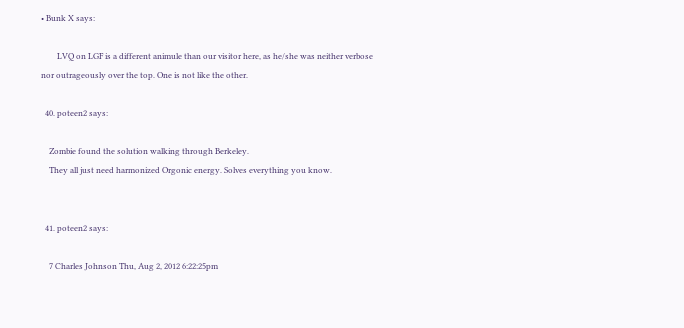• Bunk X says:

        LVQ on LGF is a different animule than our visitor here, as he/she was neither verbose nor outrageously over the top. One is not like the other.

  40. poteen2 says:

    Zombie found the solution walking through Berkeley.
    They all just need harmonized Orgonic energy. Solves everything you know.


  41. poteen2 says:

    7 Charles Johnson Thu, Aug 2, 2012 6:22:25pm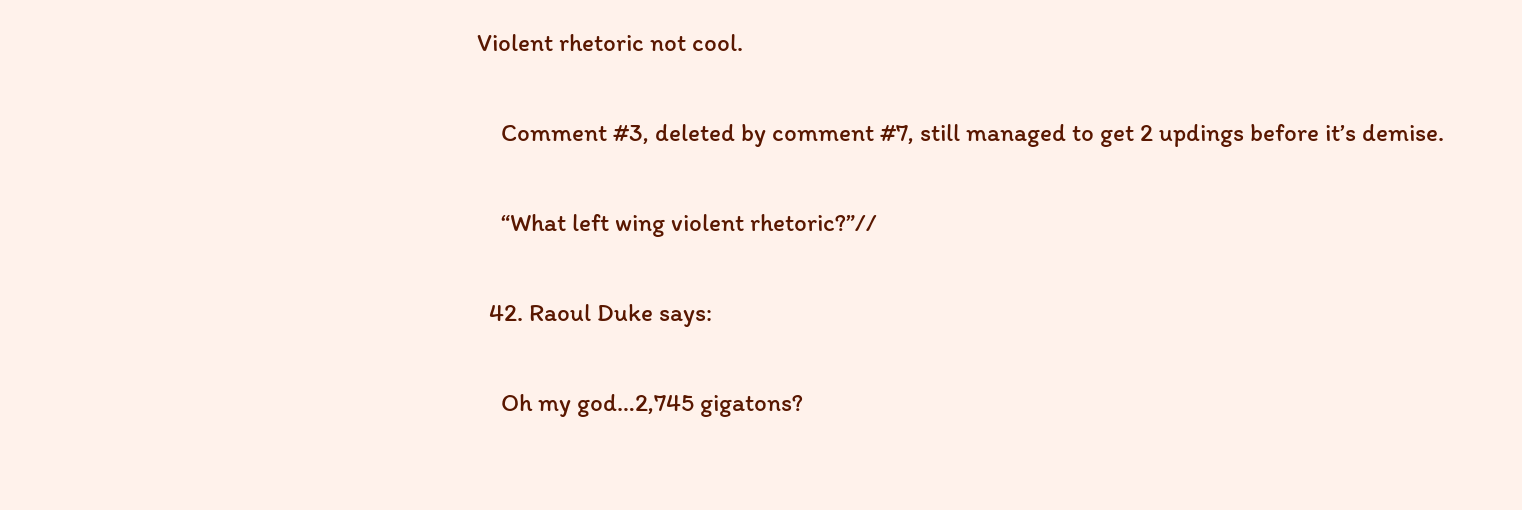Violent rhetoric not cool.

    Comment #3, deleted by comment #7, still managed to get 2 updings before it’s demise.

    “What left wing violent rhetoric?”//

  42. Raoul Duke says:

    Oh my god…2,745 gigatons?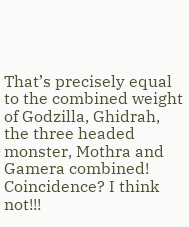That’s precisely equal to the combined weight of Godzilla, Ghidrah, the three headed monster, Mothra and Gamera combined! Coincidence? I think not!!!